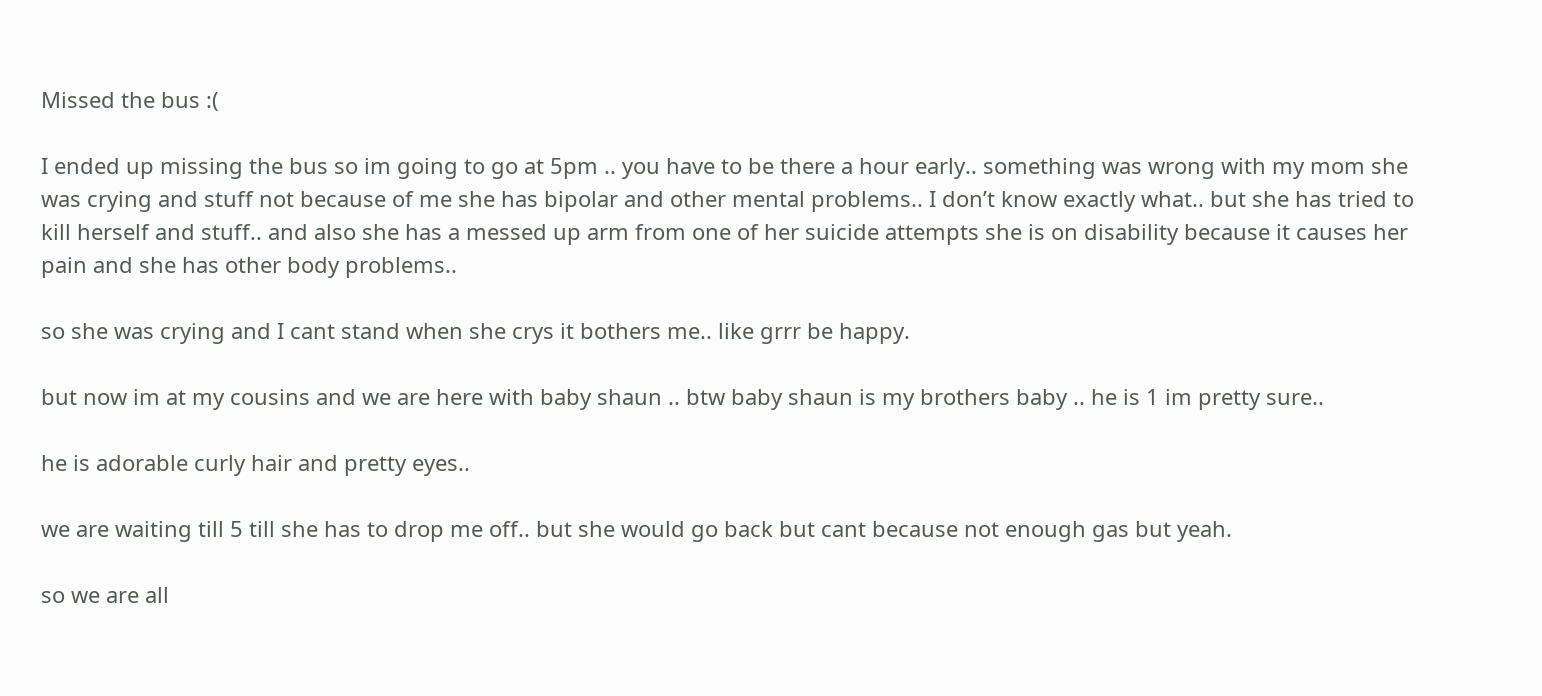Missed the bus :(

I ended up missing the bus so im going to go at 5pm .. you have to be there a hour early.. something was wrong with my mom she was crying and stuff not because of me she has bipolar and other mental problems.. I don’t know exactly what.. but she has tried to kill herself and stuff.. and also she has a messed up arm from one of her suicide attempts she is on disability because it causes her pain and she has other body problems..

so she was crying and I cant stand when she crys it bothers me.. like grrr be happy.

but now im at my cousins and we are here with baby shaun .. btw baby shaun is my brothers baby .. he is 1 im pretty sure..

he is adorable curly hair and pretty eyes..

we are waiting till 5 till she has to drop me off.. but she would go back but cant because not enough gas but yeah.

so we are all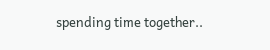spending time together..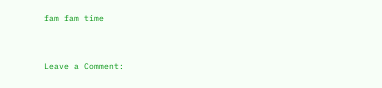fam fam time



Leave a Comment: